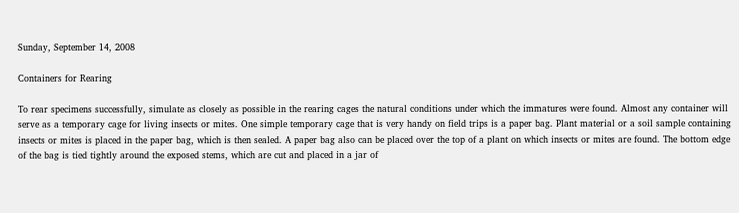Sunday, September 14, 2008

Containers for Rearing

To rear specimens successfully, simulate as closely as possible in the rearing cages the natural conditions under which the immatures were found. Almost any container will serve as a temporary cage for living insects or mites. One simple temporary cage that is very handy on field trips is a paper bag. Plant material or a soil sample containing insects or mites is placed in the paper bag, which is then sealed. A paper bag also can be placed over the top of a plant on which insects or mites are found. The bottom edge of the bag is tied tightly around the exposed stems, which are cut and placed in a jar of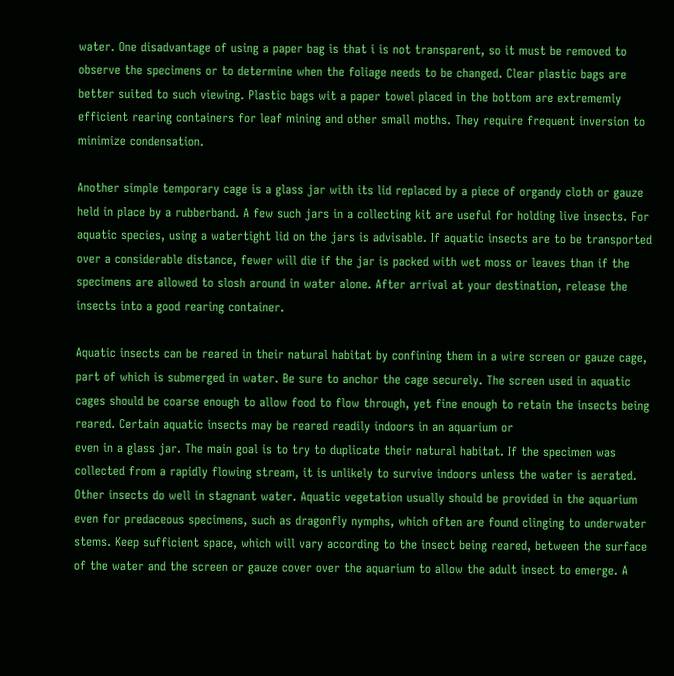water. One disadvantage of using a paper bag is that i is not transparent, so it must be removed to observe the specimens or to determine when the foliage needs to be changed. Clear plastic bags are better suited to such viewing. Plastic bags wit a paper towel placed in the bottom are extrememly efficient rearing containers for leaf mining and other small moths. They require frequent inversion to minimize condensation.

Another simple temporary cage is a glass jar with its lid replaced by a piece of organdy cloth or gauze held in place by a rubberband. A few such jars in a collecting kit are useful for holding live insects. For aquatic species, using a watertight lid on the jars is advisable. If aquatic insects are to be transported over a considerable distance, fewer will die if the jar is packed with wet moss or leaves than if the specimens are allowed to slosh around in water alone. After arrival at your destination, release the insects into a good rearing container.

Aquatic insects can be reared in their natural habitat by confining them in a wire screen or gauze cage, part of which is submerged in water. Be sure to anchor the cage securely. The screen used in aquatic cages should be coarse enough to allow food to flow through, yet fine enough to retain the insects being reared. Certain aquatic insects may be reared readily indoors in an aquarium or
even in a glass jar. The main goal is to try to duplicate their natural habitat. If the specimen was collected from a rapidly flowing stream, it is unlikely to survive indoors unless the water is aerated. Other insects do well in stagnant water. Aquatic vegetation usually should be provided in the aquarium even for predaceous specimens, such as dragonfly nymphs, which often are found clinging to underwater stems. Keep sufficient space, which will vary according to the insect being reared, between the surface of the water and the screen or gauze cover over the aquarium to allow the adult insect to emerge. A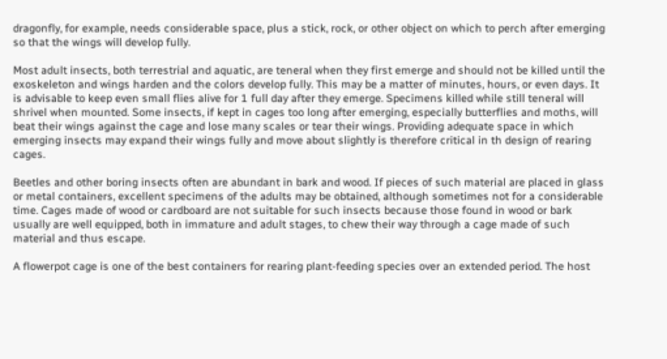dragonfly, for example, needs considerable space, plus a stick, rock, or other object on which to perch after emerging so that the wings will develop fully.

Most adult insects, both terrestrial and aquatic, are teneral when they first emerge and should not be killed until the exoskeleton and wings harden and the colors develop fully. This may be a matter of minutes, hours, or even days. It is advisable to keep even small flies alive for 1 full day after they emerge. Specimens killed while still teneral will shrivel when mounted. Some insects, if kept in cages too long after emerging, especially butterflies and moths, will beat their wings against the cage and lose many scales or tear their wings. Providing adequate space in which emerging insects may expand their wings fully and move about slightly is therefore critical in th design of rearing cages.

Beetles and other boring insects often are abundant in bark and wood. If pieces of such material are placed in glass or metal containers, excellent specimens of the adults may be obtained, although sometimes not for a considerable time. Cages made of wood or cardboard are not suitable for such insects because those found in wood or bark usually are well equipped, both in immature and adult stages, to chew their way through a cage made of such material and thus escape.

A flowerpot cage is one of the best containers for rearing plant-feeding species over an extended period. The host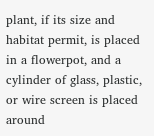plant, if its size and habitat permit, is placed in a flowerpot, and a cylinder of glass, plastic, or wire screen is placed around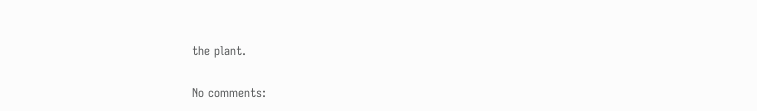the plant.

No comments: